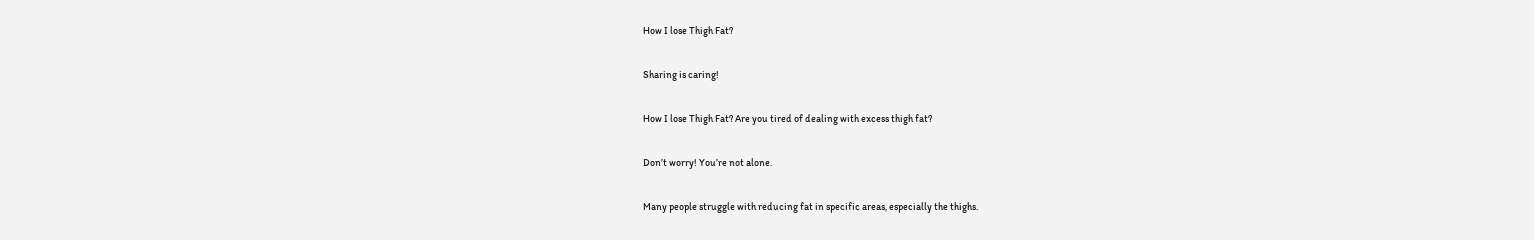How I lose Thigh Fat?

Sharing is caring!

How I lose Thigh Fat? Are you tired of dealing with excess thigh fat?

Don’t worry! You’re not alone.

Many people struggle with reducing fat in specific areas, especially the thighs.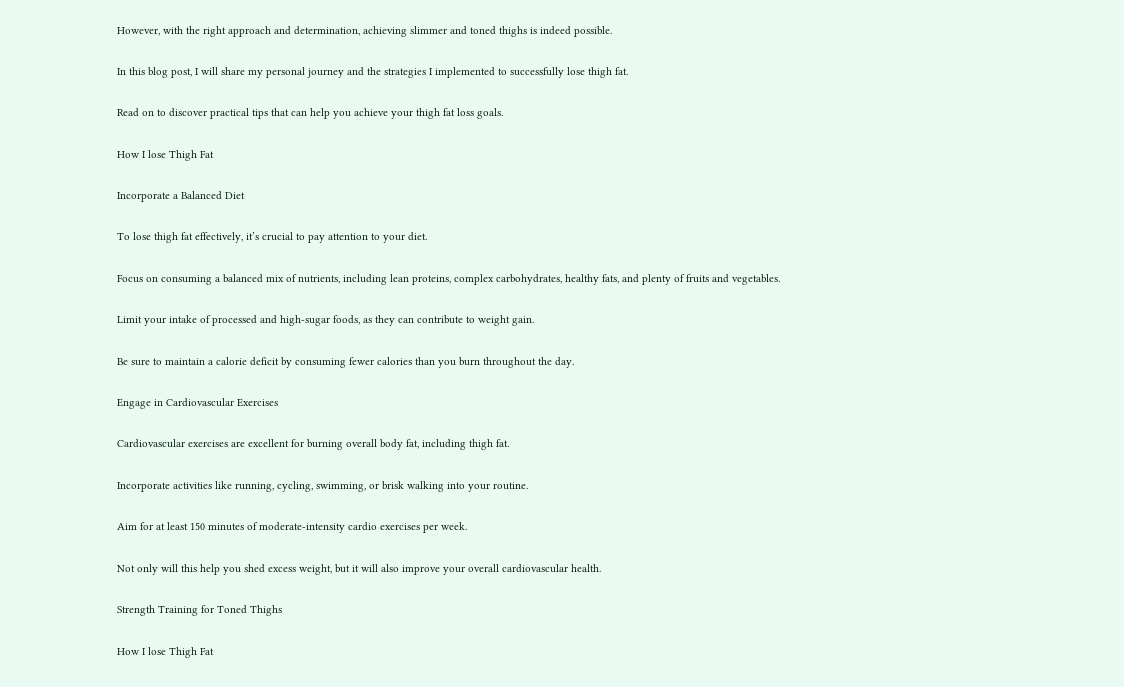However, with the right approach and determination, achieving slimmer and toned thighs is indeed possible.

In this blog post, I will share my personal journey and the strategies I implemented to successfully lose thigh fat.

Read on to discover practical tips that can help you achieve your thigh fat loss goals.

How I lose Thigh Fat

Incorporate a Balanced Diet

To lose thigh fat effectively, it’s crucial to pay attention to your diet.

Focus on consuming a balanced mix of nutrients, including lean proteins, complex carbohydrates, healthy fats, and plenty of fruits and vegetables.

Limit your intake of processed and high-sugar foods, as they can contribute to weight gain.

Be sure to maintain a calorie deficit by consuming fewer calories than you burn throughout the day.

Engage in Cardiovascular Exercises

Cardiovascular exercises are excellent for burning overall body fat, including thigh fat.

Incorporate activities like running, cycling, swimming, or brisk walking into your routine.

Aim for at least 150 minutes of moderate-intensity cardio exercises per week.

Not only will this help you shed excess weight, but it will also improve your overall cardiovascular health.

Strength Training for Toned Thighs

How I lose Thigh Fat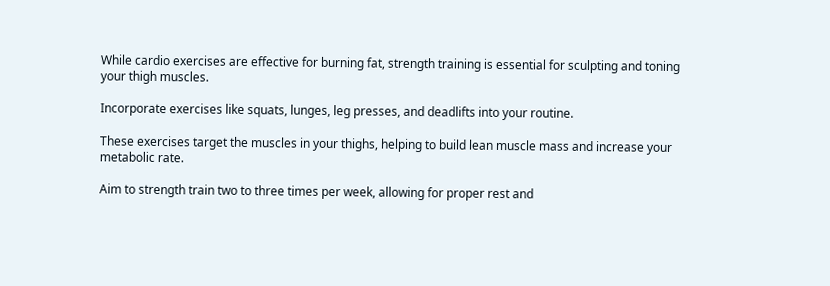While cardio exercises are effective for burning fat, strength training is essential for sculpting and toning your thigh muscles.

Incorporate exercises like squats, lunges, leg presses, and deadlifts into your routine.

These exercises target the muscles in your thighs, helping to build lean muscle mass and increase your metabolic rate.

Aim to strength train two to three times per week, allowing for proper rest and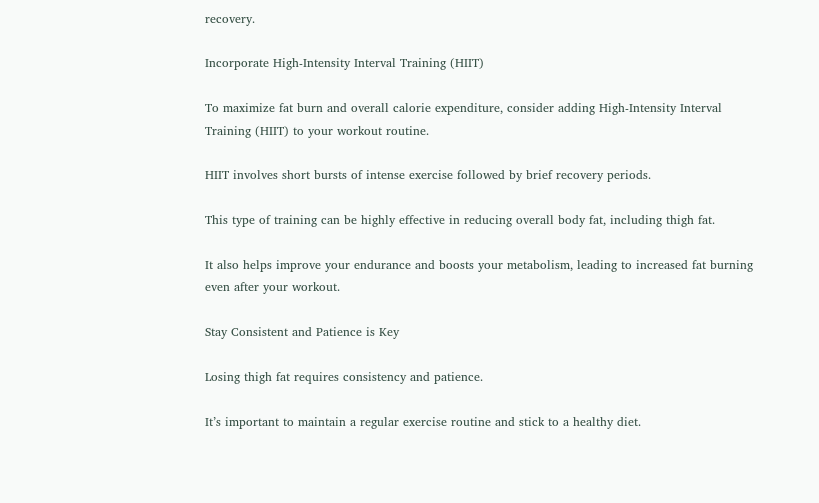recovery.

Incorporate High-Intensity Interval Training (HIIT)

To maximize fat burn and overall calorie expenditure, consider adding High-Intensity Interval Training (HIIT) to your workout routine.

HIIT involves short bursts of intense exercise followed by brief recovery periods.

This type of training can be highly effective in reducing overall body fat, including thigh fat.

It also helps improve your endurance and boosts your metabolism, leading to increased fat burning even after your workout.

Stay Consistent and Patience is Key

Losing thigh fat requires consistency and patience.

It’s important to maintain a regular exercise routine and stick to a healthy diet.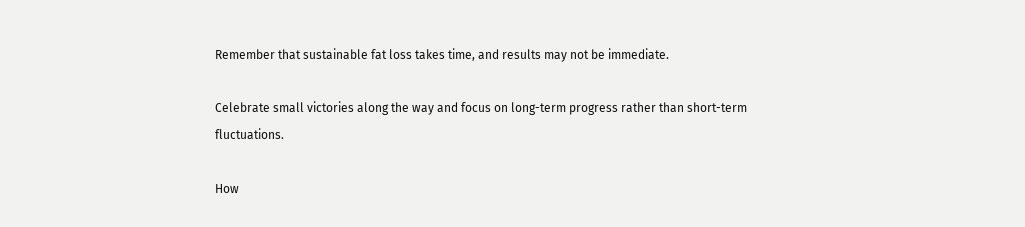Remember that sustainable fat loss takes time, and results may not be immediate.

Celebrate small victories along the way and focus on long-term progress rather than short-term fluctuations.

How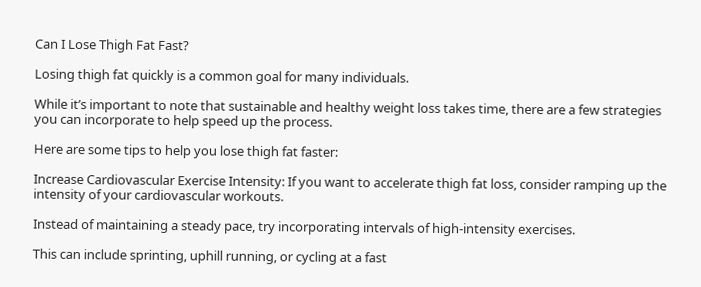Can I Lose Thigh Fat Fast?

Losing thigh fat quickly is a common goal for many individuals.

While it’s important to note that sustainable and healthy weight loss takes time, there are a few strategies you can incorporate to help speed up the process.

Here are some tips to help you lose thigh fat faster:

Increase Cardiovascular Exercise Intensity: If you want to accelerate thigh fat loss, consider ramping up the intensity of your cardiovascular workouts.

Instead of maintaining a steady pace, try incorporating intervals of high-intensity exercises.

This can include sprinting, uphill running, or cycling at a fast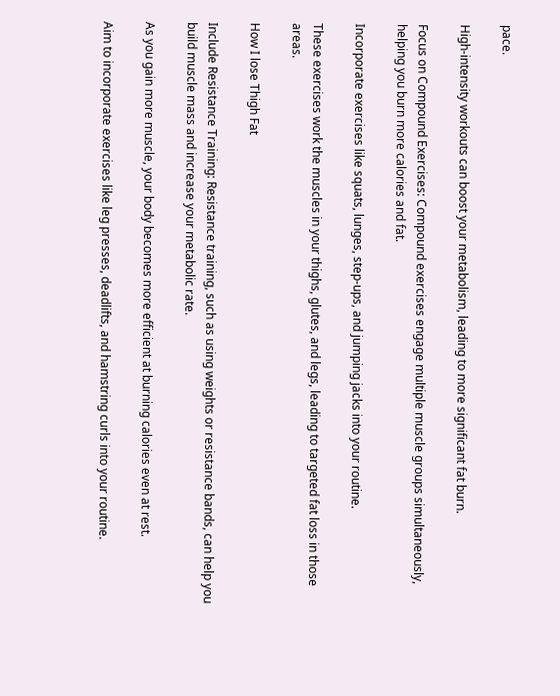pace.

High-intensity workouts can boost your metabolism, leading to more significant fat burn.

Focus on Compound Exercises: Compound exercises engage multiple muscle groups simultaneously, helping you burn more calories and fat.

Incorporate exercises like squats, lunges, step-ups, and jumping jacks into your routine.

These exercises work the muscles in your thighs, glutes, and legs, leading to targeted fat loss in those areas.

How I lose Thigh Fat

Include Resistance Training: Resistance training, such as using weights or resistance bands, can help you build muscle mass and increase your metabolic rate.

As you gain more muscle, your body becomes more efficient at burning calories even at rest.

Aim to incorporate exercises like leg presses, deadlifts, and hamstring curls into your routine.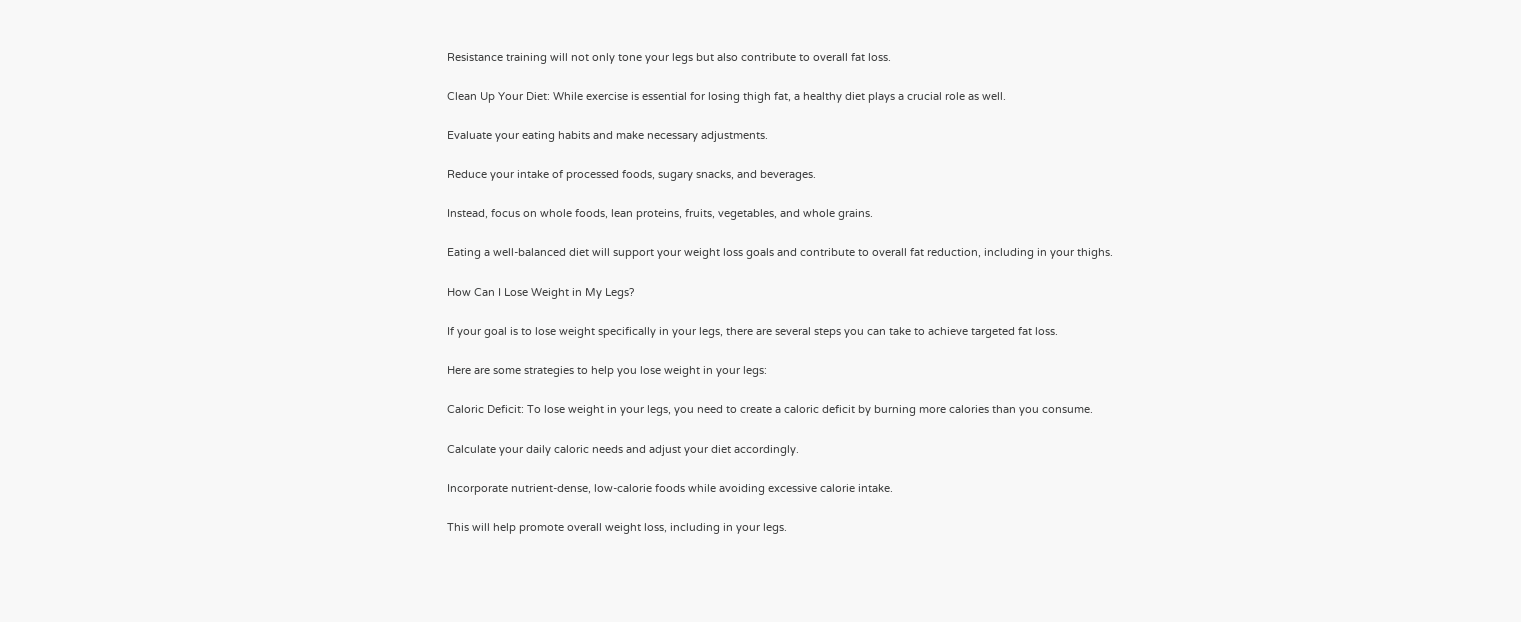Resistance training will not only tone your legs but also contribute to overall fat loss.

Clean Up Your Diet: While exercise is essential for losing thigh fat, a healthy diet plays a crucial role as well.

Evaluate your eating habits and make necessary adjustments.

Reduce your intake of processed foods, sugary snacks, and beverages.

Instead, focus on whole foods, lean proteins, fruits, vegetables, and whole grains.

Eating a well-balanced diet will support your weight loss goals and contribute to overall fat reduction, including in your thighs.

How Can I Lose Weight in My Legs?

If your goal is to lose weight specifically in your legs, there are several steps you can take to achieve targeted fat loss.

Here are some strategies to help you lose weight in your legs:

Caloric Deficit: To lose weight in your legs, you need to create a caloric deficit by burning more calories than you consume.

Calculate your daily caloric needs and adjust your diet accordingly.

Incorporate nutrient-dense, low-calorie foods while avoiding excessive calorie intake.

This will help promote overall weight loss, including in your legs.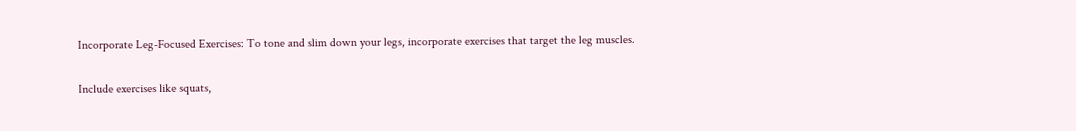Incorporate Leg-Focused Exercises: To tone and slim down your legs, incorporate exercises that target the leg muscles.

Include exercises like squats,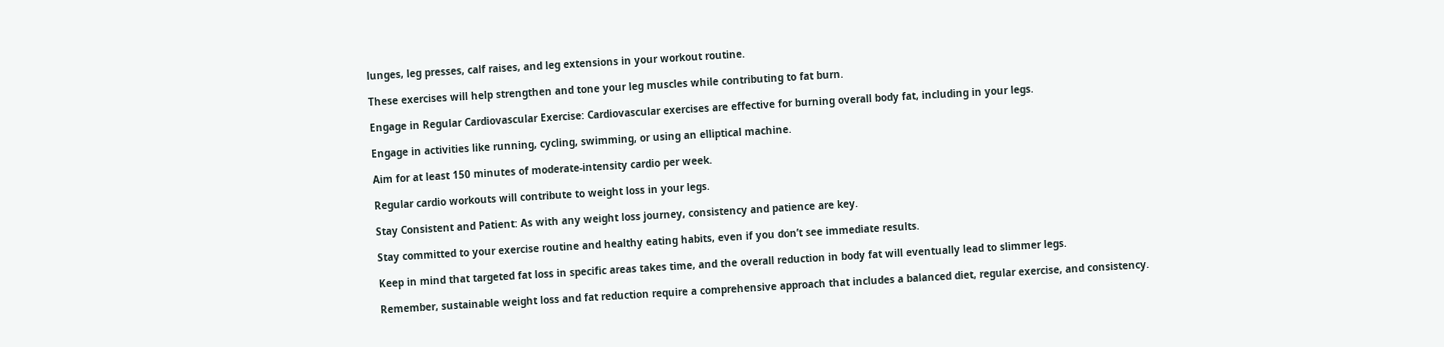lunges, leg presses, calf raises, and leg extensions in your workout routine.

These exercises will help strengthen and tone your leg muscles while contributing to fat burn.

Engage in Regular Cardiovascular Exercise: Cardiovascular exercises are effective for burning overall body fat, including in your legs.

Engage in activities like running, cycling, swimming, or using an elliptical machine.

Aim for at least 150 minutes of moderate-intensity cardio per week.

Regular cardio workouts will contribute to weight loss in your legs.

Stay Consistent and Patient: As with any weight loss journey, consistency and patience are key.

Stay committed to your exercise routine and healthy eating habits, even if you don’t see immediate results.

Keep in mind that targeted fat loss in specific areas takes time, and the overall reduction in body fat will eventually lead to slimmer legs.

Remember, sustainable weight loss and fat reduction require a comprehensive approach that includes a balanced diet, regular exercise, and consistency.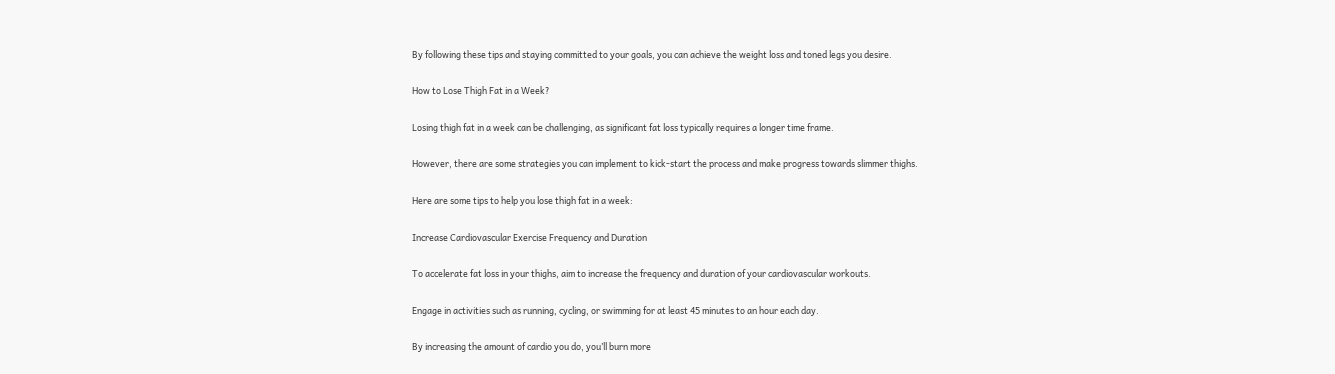By following these tips and staying committed to your goals, you can achieve the weight loss and toned legs you desire.

How to Lose Thigh Fat in a Week?

Losing thigh fat in a week can be challenging, as significant fat loss typically requires a longer time frame.

However, there are some strategies you can implement to kick-start the process and make progress towards slimmer thighs.

Here are some tips to help you lose thigh fat in a week:

Increase Cardiovascular Exercise Frequency and Duration

To accelerate fat loss in your thighs, aim to increase the frequency and duration of your cardiovascular workouts.

Engage in activities such as running, cycling, or swimming for at least 45 minutes to an hour each day.

By increasing the amount of cardio you do, you’ll burn more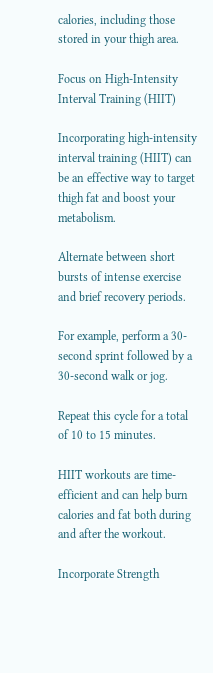calories, including those stored in your thigh area.

Focus on High-Intensity Interval Training (HIIT)

Incorporating high-intensity interval training (HIIT) can be an effective way to target thigh fat and boost your metabolism.

Alternate between short bursts of intense exercise and brief recovery periods.

For example, perform a 30-second sprint followed by a 30-second walk or jog.

Repeat this cycle for a total of 10 to 15 minutes.

HIIT workouts are time-efficient and can help burn calories and fat both during and after the workout.

Incorporate Strength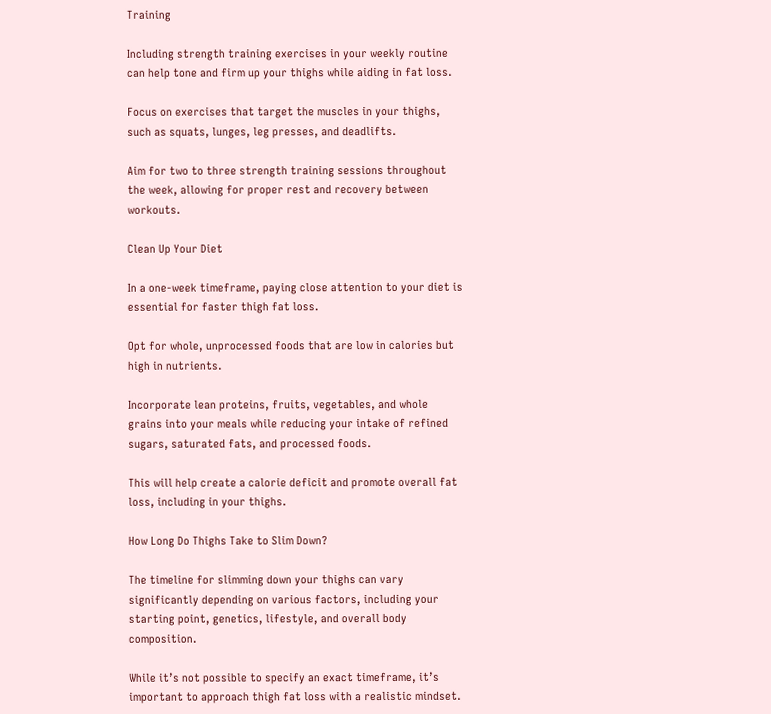Training

Including strength training exercises in your weekly routine can help tone and firm up your thighs while aiding in fat loss.

Focus on exercises that target the muscles in your thighs, such as squats, lunges, leg presses, and deadlifts.

Aim for two to three strength training sessions throughout the week, allowing for proper rest and recovery between workouts.

Clean Up Your Diet

In a one-week timeframe, paying close attention to your diet is essential for faster thigh fat loss.

Opt for whole, unprocessed foods that are low in calories but high in nutrients.

Incorporate lean proteins, fruits, vegetables, and whole grains into your meals while reducing your intake of refined sugars, saturated fats, and processed foods.

This will help create a calorie deficit and promote overall fat loss, including in your thighs.

How Long Do Thighs Take to Slim Down?

The timeline for slimming down your thighs can vary significantly depending on various factors, including your starting point, genetics, lifestyle, and overall body composition.

While it’s not possible to specify an exact timeframe, it’s important to approach thigh fat loss with a realistic mindset.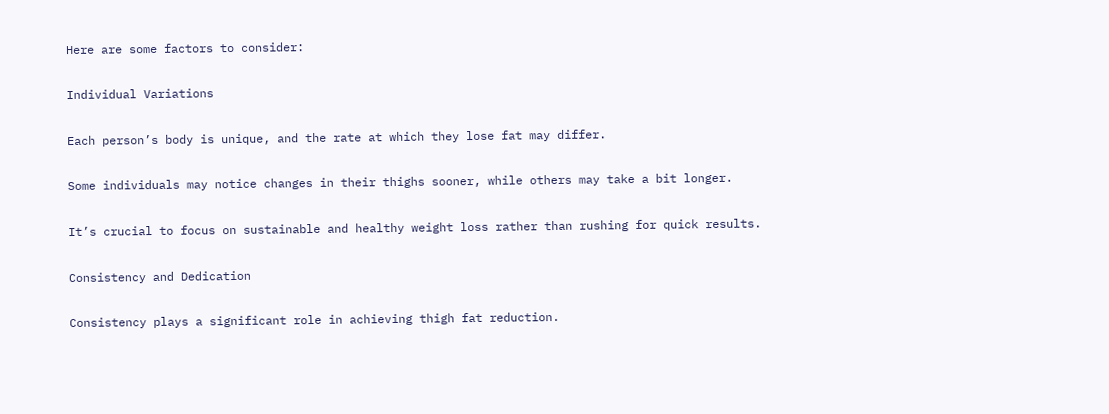Here are some factors to consider:

Individual Variations

Each person’s body is unique, and the rate at which they lose fat may differ.

Some individuals may notice changes in their thighs sooner, while others may take a bit longer.

It’s crucial to focus on sustainable and healthy weight loss rather than rushing for quick results.

Consistency and Dedication

Consistency plays a significant role in achieving thigh fat reduction.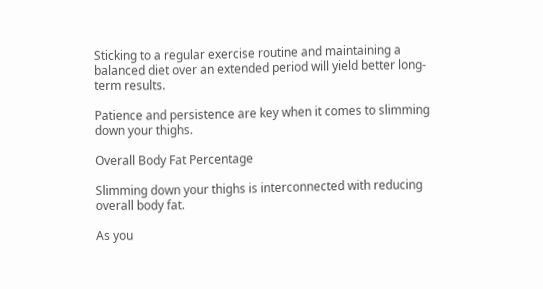Sticking to a regular exercise routine and maintaining a balanced diet over an extended period will yield better long-term results.

Patience and persistence are key when it comes to slimming down your thighs.

Overall Body Fat Percentage

Slimming down your thighs is interconnected with reducing overall body fat.

As you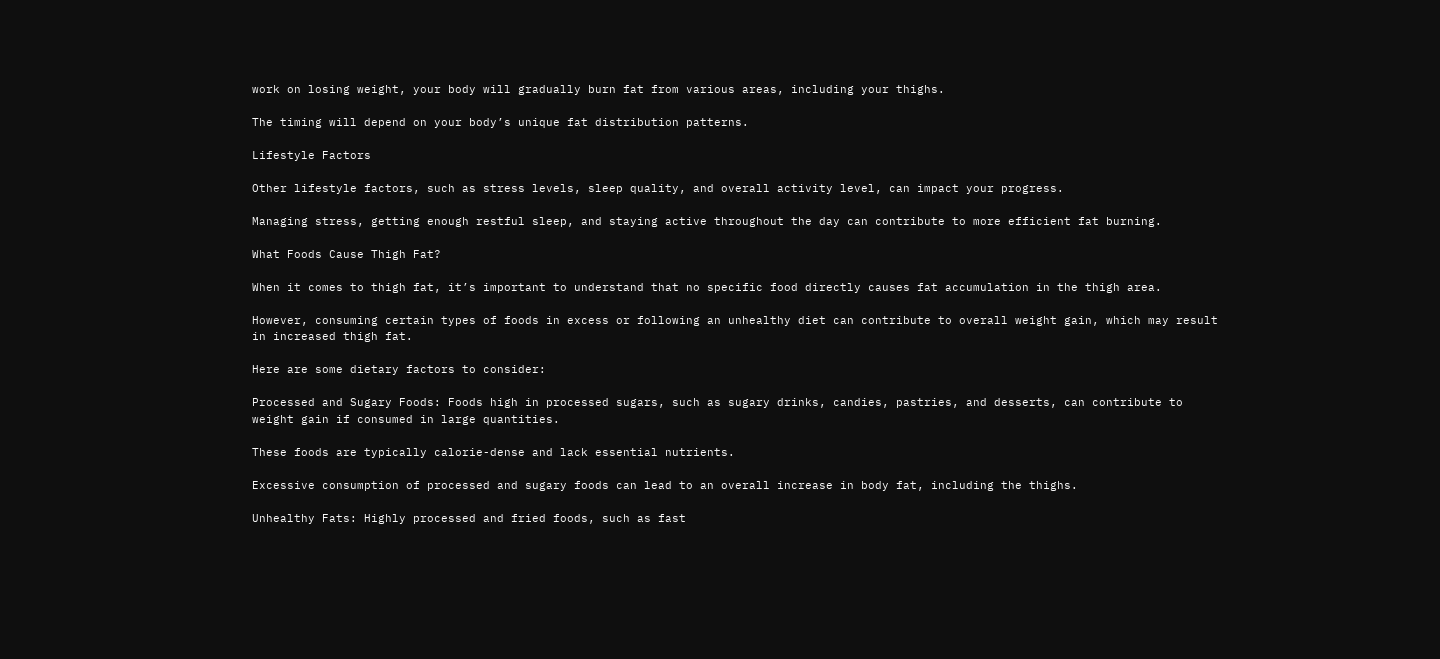work on losing weight, your body will gradually burn fat from various areas, including your thighs.

The timing will depend on your body’s unique fat distribution patterns.

Lifestyle Factors

Other lifestyle factors, such as stress levels, sleep quality, and overall activity level, can impact your progress.

Managing stress, getting enough restful sleep, and staying active throughout the day can contribute to more efficient fat burning.

What Foods Cause Thigh Fat?

When it comes to thigh fat, it’s important to understand that no specific food directly causes fat accumulation in the thigh area.

However, consuming certain types of foods in excess or following an unhealthy diet can contribute to overall weight gain, which may result in increased thigh fat.

Here are some dietary factors to consider:

Processed and Sugary Foods: Foods high in processed sugars, such as sugary drinks, candies, pastries, and desserts, can contribute to weight gain if consumed in large quantities.

These foods are typically calorie-dense and lack essential nutrients.

Excessive consumption of processed and sugary foods can lead to an overall increase in body fat, including the thighs.

Unhealthy Fats: Highly processed and fried foods, such as fast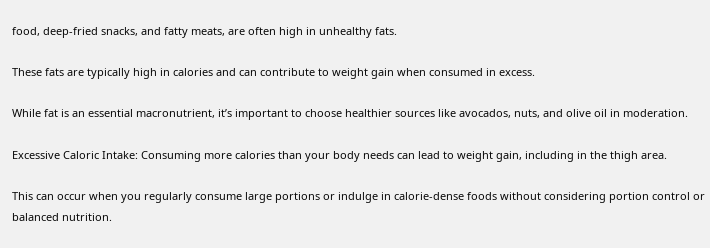food, deep-fried snacks, and fatty meats, are often high in unhealthy fats.

These fats are typically high in calories and can contribute to weight gain when consumed in excess.

While fat is an essential macronutrient, it’s important to choose healthier sources like avocados, nuts, and olive oil in moderation.

Excessive Caloric Intake: Consuming more calories than your body needs can lead to weight gain, including in the thigh area.

This can occur when you regularly consume large portions or indulge in calorie-dense foods without considering portion control or balanced nutrition.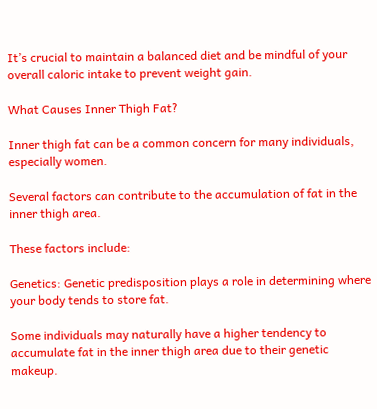It’s crucial to maintain a balanced diet and be mindful of your overall caloric intake to prevent weight gain.

What Causes Inner Thigh Fat?

Inner thigh fat can be a common concern for many individuals, especially women.

Several factors can contribute to the accumulation of fat in the inner thigh area.

These factors include:

Genetics: Genetic predisposition plays a role in determining where your body tends to store fat.

Some individuals may naturally have a higher tendency to accumulate fat in the inner thigh area due to their genetic makeup.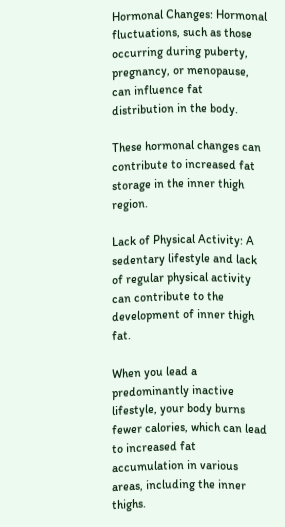Hormonal Changes: Hormonal fluctuations, such as those occurring during puberty, pregnancy, or menopause, can influence fat distribution in the body.

These hormonal changes can contribute to increased fat storage in the inner thigh region.

Lack of Physical Activity: A sedentary lifestyle and lack of regular physical activity can contribute to the development of inner thigh fat.

When you lead a predominantly inactive lifestyle, your body burns fewer calories, which can lead to increased fat accumulation in various areas, including the inner thighs.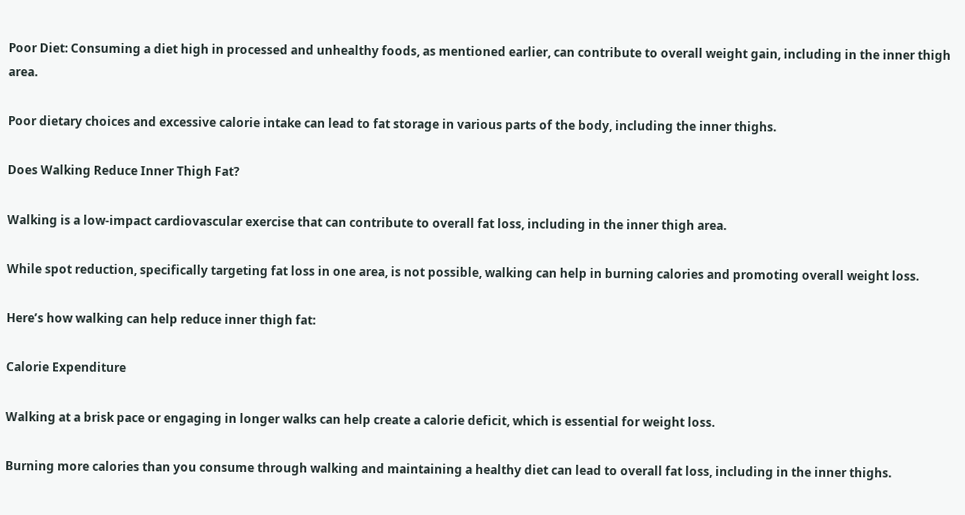Poor Diet: Consuming a diet high in processed and unhealthy foods, as mentioned earlier, can contribute to overall weight gain, including in the inner thigh area.

Poor dietary choices and excessive calorie intake can lead to fat storage in various parts of the body, including the inner thighs.

Does Walking Reduce Inner Thigh Fat?

Walking is a low-impact cardiovascular exercise that can contribute to overall fat loss, including in the inner thigh area.

While spot reduction, specifically targeting fat loss in one area, is not possible, walking can help in burning calories and promoting overall weight loss.

Here’s how walking can help reduce inner thigh fat:

Calorie Expenditure

Walking at a brisk pace or engaging in longer walks can help create a calorie deficit, which is essential for weight loss.

Burning more calories than you consume through walking and maintaining a healthy diet can lead to overall fat loss, including in the inner thighs.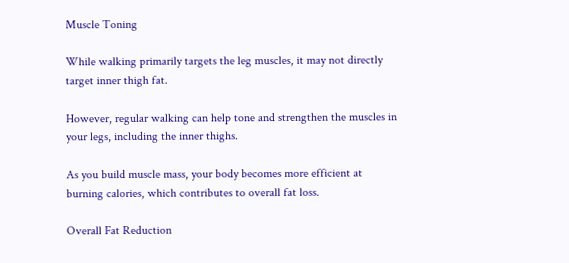Muscle Toning

While walking primarily targets the leg muscles, it may not directly target inner thigh fat.

However, regular walking can help tone and strengthen the muscles in your legs, including the inner thighs.

As you build muscle mass, your body becomes more efficient at burning calories, which contributes to overall fat loss.

Overall Fat Reduction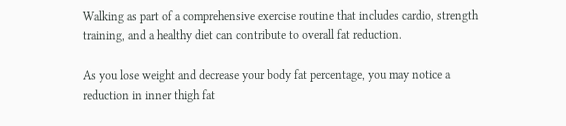Walking as part of a comprehensive exercise routine that includes cardio, strength training, and a healthy diet can contribute to overall fat reduction.

As you lose weight and decrease your body fat percentage, you may notice a reduction in inner thigh fat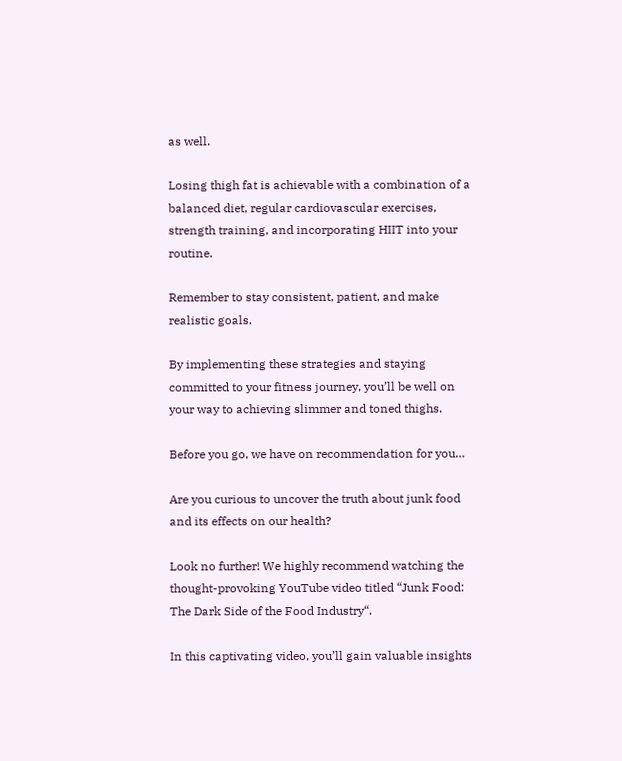as well.

Losing thigh fat is achievable with a combination of a balanced diet, regular cardiovascular exercises, strength training, and incorporating HIIT into your routine.

Remember to stay consistent, patient, and make realistic goals.

By implementing these strategies and staying committed to your fitness journey, you’ll be well on your way to achieving slimmer and toned thighs.

Before you go, we have on recommendation for you…

Are you curious to uncover the truth about junk food and its effects on our health?

Look no further! We highly recommend watching the thought-provoking YouTube video titled “Junk Food: The Dark Side of the Food Industry“.

In this captivating video, you’ll gain valuable insights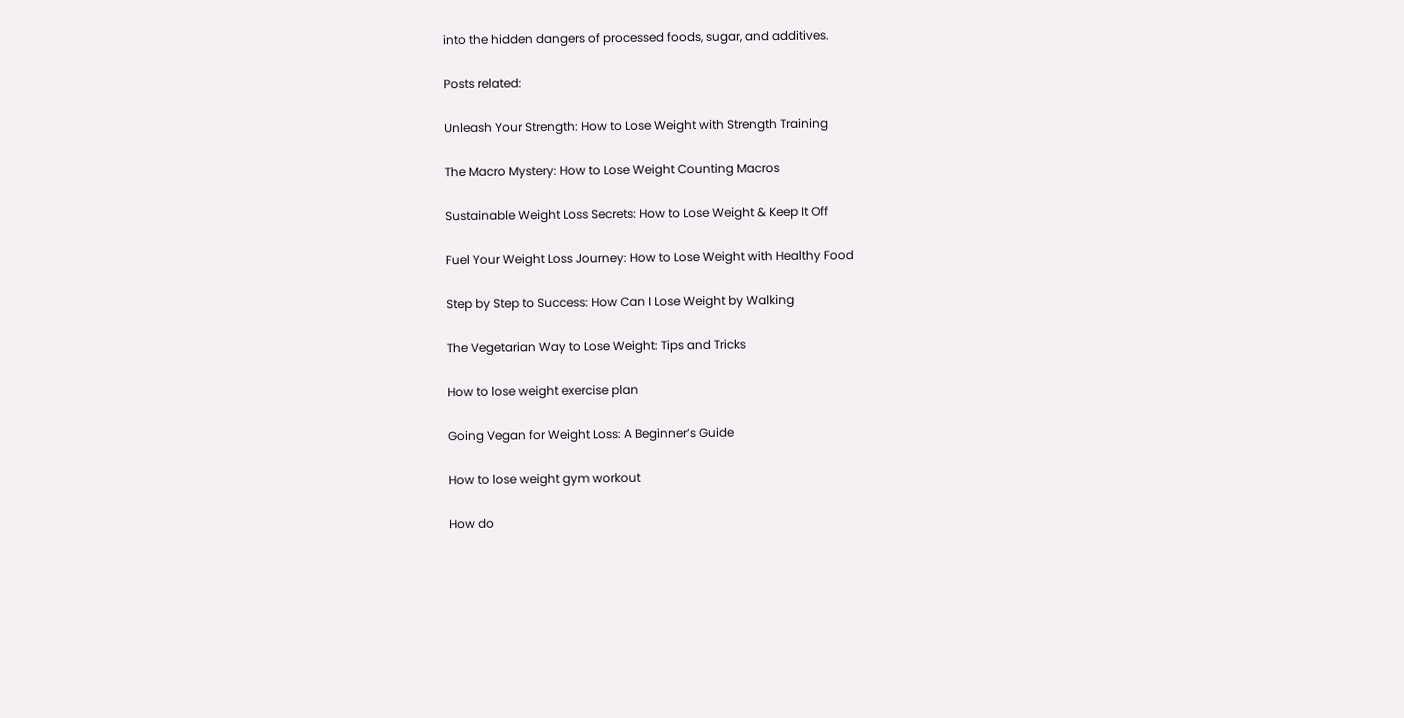into the hidden dangers of processed foods, sugar, and additives.

Posts related:

Unleash Your Strength: How to Lose Weight with Strength Training

The Macro Mystery: How to Lose Weight Counting Macros

Sustainable Weight Loss Secrets: How to Lose Weight & Keep It Off

Fuel Your Weight Loss Journey: How to Lose Weight with Healthy Food

Step by Step to Success: How Can I Lose Weight by Walking

The Vegetarian Way to Lose Weight: Tips and Tricks

How to lose weight exercise plan

Going Vegan for Weight Loss: A Beginner’s Guide

How to lose weight gym workout

How do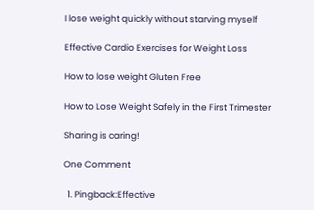I lose weight quickly without starving myself

Effective Cardio Exercises for Weight Loss

How to lose weight Gluten Free

How to Lose Weight Safely in the First Trimester

Sharing is caring!

One Comment

  1. Pingback:Effective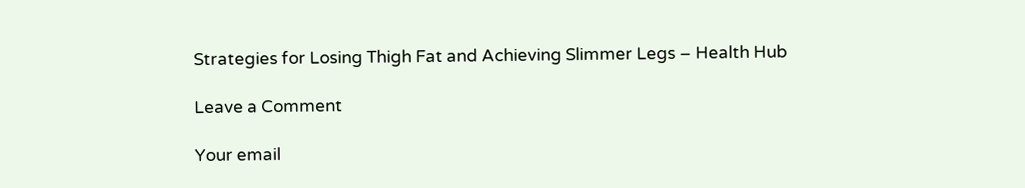Strategies for Losing Thigh Fat and Achieving Slimmer Legs – Health Hub

Leave a Comment

Your email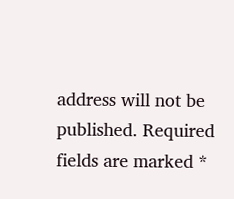address will not be published. Required fields are marked *